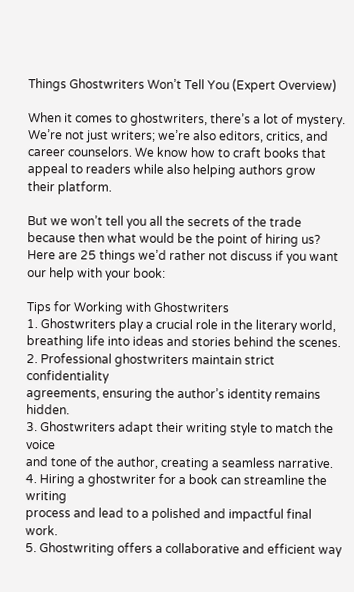Things Ghostwriters Won’t Tell You (Expert Overview)

When it comes to ghostwriters, there’s a lot of mystery. We’re not just writers; we’re also editors, critics, and career counselors. We know how to craft books that appeal to readers while also helping authors grow their platform.

But we won’t tell you all the secrets of the trade because then what would be the point of hiring us? Here are 25 things we’d rather not discuss if you want our help with your book:

Tips for Working with Ghostwriters
1. Ghostwriters play a crucial role in the literary world,
breathing life into ideas and stories behind the scenes.
2. Professional ghostwriters maintain strict confidentiality
agreements, ensuring the author’s identity remains hidden.
3. Ghostwriters adapt their writing style to match the voice
and tone of the author, creating a seamless narrative.
4. Hiring a ghostwriter for a book can streamline the writing
process and lead to a polished and impactful final work.
5. Ghostwriting offers a collaborative and efficient way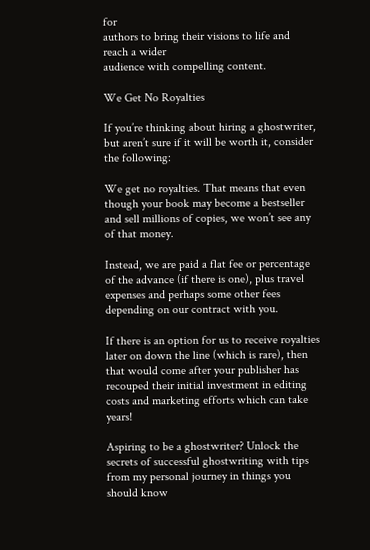for
authors to bring their visions to life and reach a wider
audience with compelling content.

We Get No Royalties

If you’re thinking about hiring a ghostwriter, but aren’t sure if it will be worth it, consider the following:

We get no royalties. That means that even though your book may become a bestseller and sell millions of copies, we won’t see any of that money.

Instead, we are paid a flat fee or percentage of the advance (if there is one), plus travel expenses and perhaps some other fees depending on our contract with you.

If there is an option for us to receive royalties later on down the line (which is rare), then that would come after your publisher has recouped their initial investment in editing costs and marketing efforts which can take years!

Aspiring to be a ghostwriter? Unlock the secrets of successful ghostwriting with tips from my personal journey in things you should know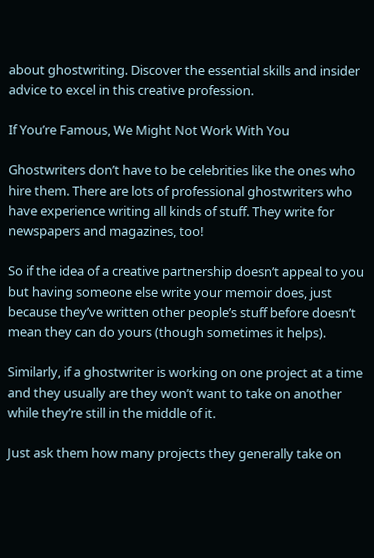about ghostwriting. Discover the essential skills and insider advice to excel in this creative profession.

If You’re Famous, We Might Not Work With You

Ghostwriters don’t have to be celebrities like the ones who hire them. There are lots of professional ghostwriters who have experience writing all kinds of stuff. They write for newspapers and magazines, too!

So if the idea of a creative partnership doesn’t appeal to you but having someone else write your memoir does, just because they’ve written other people’s stuff before doesn’t mean they can do yours (though sometimes it helps).

Similarly, if a ghostwriter is working on one project at a time and they usually are they won’t want to take on another while they’re still in the middle of it.

Just ask them how many projects they generally take on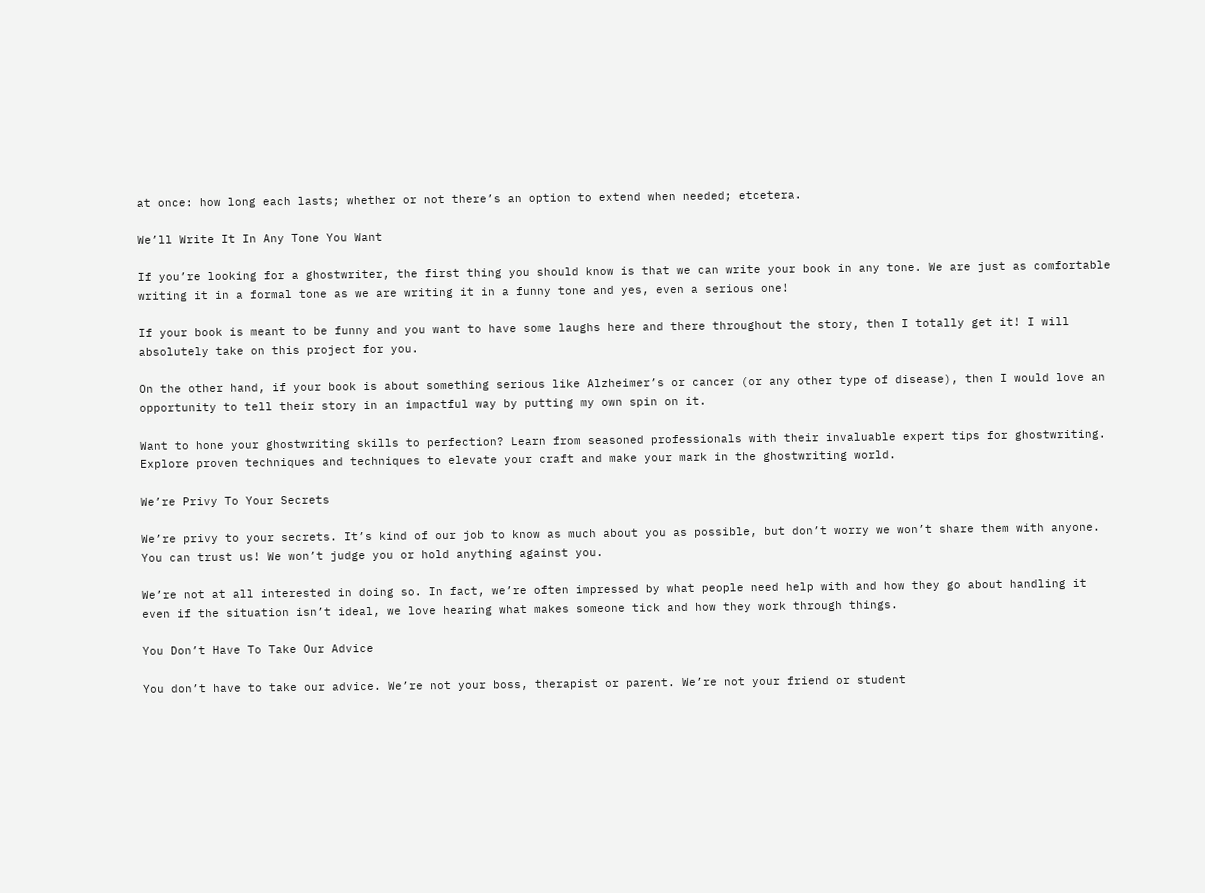at once: how long each lasts; whether or not there’s an option to extend when needed; etcetera.

We’ll Write It In Any Tone You Want

If you’re looking for a ghostwriter, the first thing you should know is that we can write your book in any tone. We are just as comfortable writing it in a formal tone as we are writing it in a funny tone and yes, even a serious one!

If your book is meant to be funny and you want to have some laughs here and there throughout the story, then I totally get it! I will absolutely take on this project for you.

On the other hand, if your book is about something serious like Alzheimer’s or cancer (or any other type of disease), then I would love an opportunity to tell their story in an impactful way by putting my own spin on it.

Want to hone your ghostwriting skills to perfection? Learn from seasoned professionals with their invaluable expert tips for ghostwriting. Explore proven techniques and techniques to elevate your craft and make your mark in the ghostwriting world.

We’re Privy To Your Secrets

We’re privy to your secrets. It’s kind of our job to know as much about you as possible, but don’t worry we won’t share them with anyone. You can trust us! We won’t judge you or hold anything against you.

We’re not at all interested in doing so. In fact, we’re often impressed by what people need help with and how they go about handling it even if the situation isn’t ideal, we love hearing what makes someone tick and how they work through things.

You Don’t Have To Take Our Advice

You don’t have to take our advice. We’re not your boss, therapist or parent. We’re not your friend or student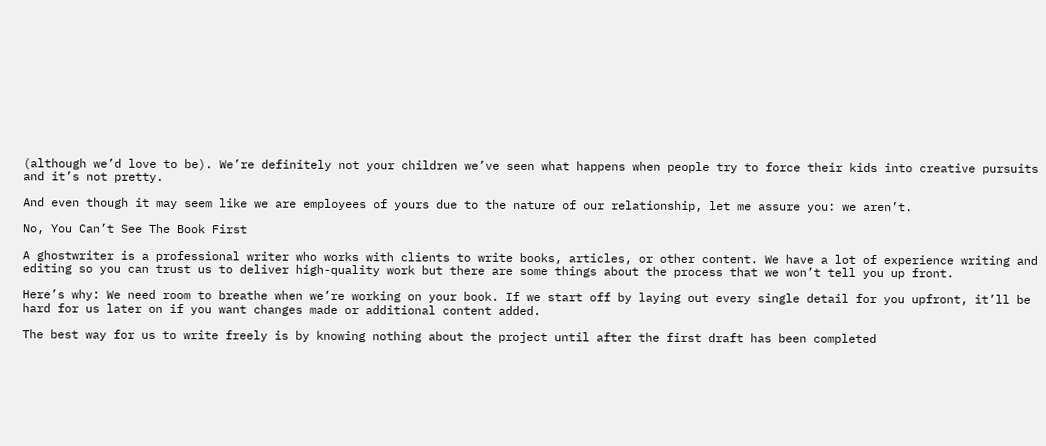(although we’d love to be). We’re definitely not your children we’ve seen what happens when people try to force their kids into creative pursuits and it’s not pretty.

And even though it may seem like we are employees of yours due to the nature of our relationship, let me assure you: we aren’t.

No, You Can’t See The Book First

A ghostwriter is a professional writer who works with clients to write books, articles, or other content. We have a lot of experience writing and editing so you can trust us to deliver high-quality work but there are some things about the process that we won’t tell you up front.

Here’s why: We need room to breathe when we’re working on your book. If we start off by laying out every single detail for you upfront, it’ll be hard for us later on if you want changes made or additional content added.

The best way for us to write freely is by knowing nothing about the project until after the first draft has been completed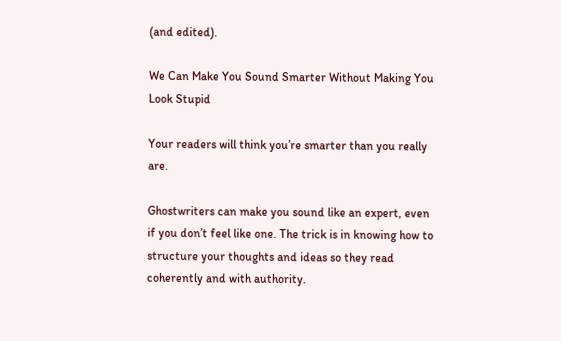(and edited).

We Can Make You Sound Smarter Without Making You Look Stupid

Your readers will think you’re smarter than you really are.

Ghostwriters can make you sound like an expert, even if you don’t feel like one. The trick is in knowing how to structure your thoughts and ideas so they read coherently and with authority.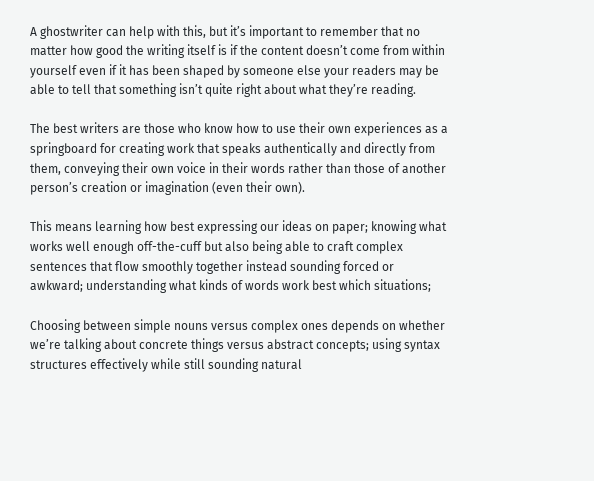A ghostwriter can help with this, but it’s important to remember that no matter how good the writing itself is if the content doesn’t come from within yourself even if it has been shaped by someone else your readers may be able to tell that something isn’t quite right about what they’re reading.

The best writers are those who know how to use their own experiences as a springboard for creating work that speaks authentically and directly from them, conveying their own voice in their words rather than those of another person’s creation or imagination (even their own).

This means learning how best expressing our ideas on paper; knowing what works well enough off-the-cuff but also being able to craft complex sentences that flow smoothly together instead sounding forced or awkward; understanding what kinds of words work best which situations;

Choosing between simple nouns versus complex ones depends on whether we’re talking about concrete things versus abstract concepts; using syntax structures effectively while still sounding natural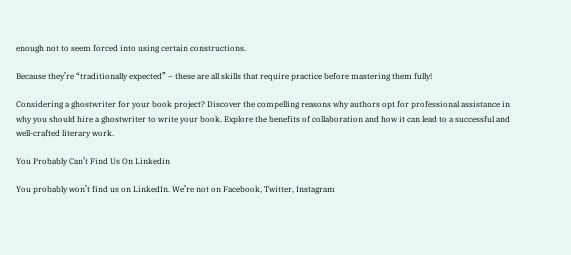enough not to seem forced into using certain constructions.

Because they’re “traditionally expected” – these are all skills that require practice before mastering them fully!

Considering a ghostwriter for your book project? Discover the compelling reasons why authors opt for professional assistance in why you should hire a ghostwriter to write your book. Explore the benefits of collaboration and how it can lead to a successful and well-crafted literary work.

You Probably Can’t Find Us On Linkedin

You probably won’t find us on LinkedIn. We’re not on Facebook, Twitter, Instagram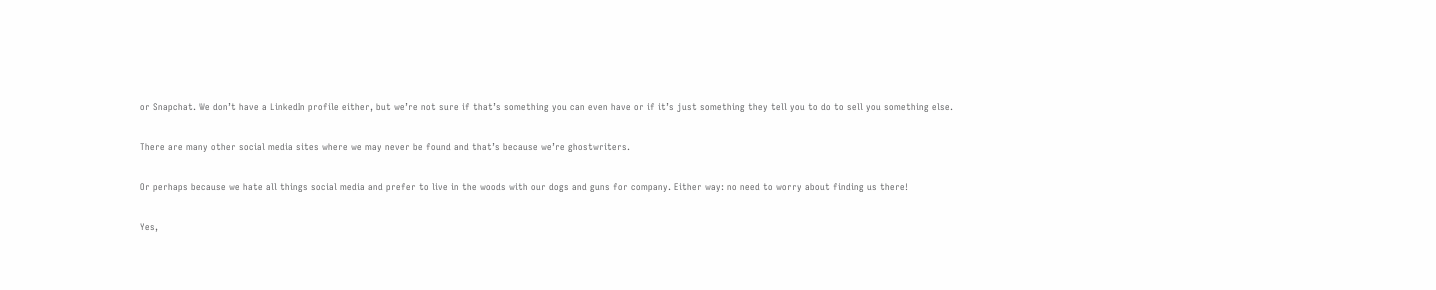or Snapchat. We don’t have a LinkedIn profile either, but we’re not sure if that’s something you can even have or if it’s just something they tell you to do to sell you something else.

There are many other social media sites where we may never be found and that’s because we’re ghostwriters.

Or perhaps because we hate all things social media and prefer to live in the woods with our dogs and guns for company. Either way: no need to worry about finding us there!

Yes,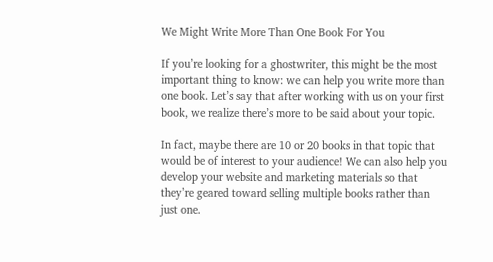We Might Write More Than One Book For You

If you’re looking for a ghostwriter, this might be the most important thing to know: we can help you write more than one book. Let’s say that after working with us on your first book, we realize there’s more to be said about your topic.

In fact, maybe there are 10 or 20 books in that topic that would be of interest to your audience! We can also help you develop your website and marketing materials so that they’re geared toward selling multiple books rather than just one.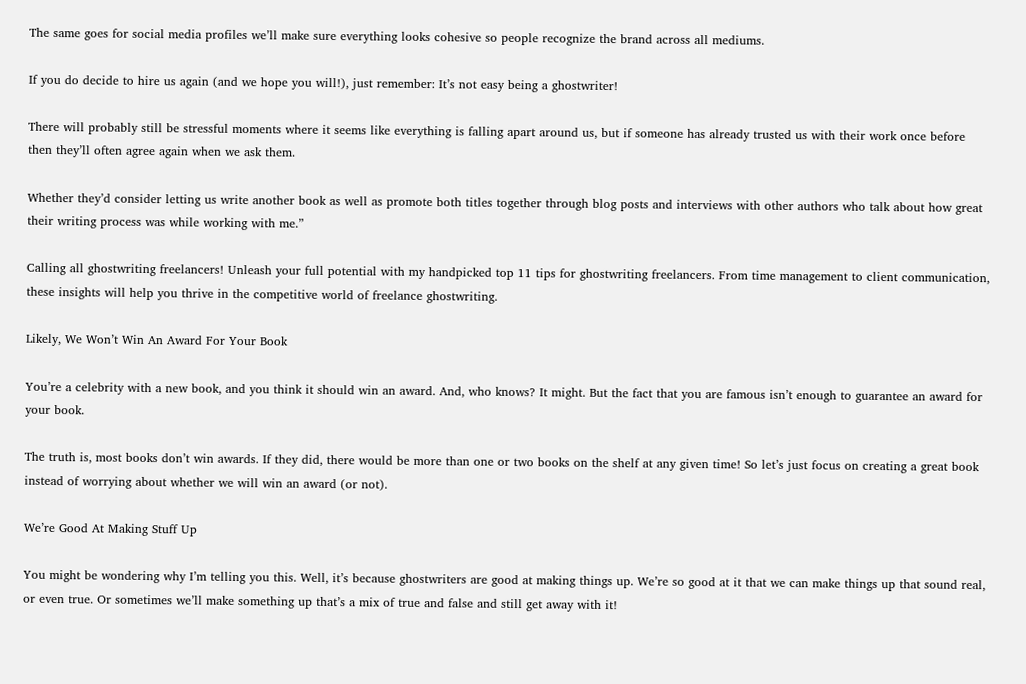The same goes for social media profiles we’ll make sure everything looks cohesive so people recognize the brand across all mediums.

If you do decide to hire us again (and we hope you will!), just remember: It’s not easy being a ghostwriter!

There will probably still be stressful moments where it seems like everything is falling apart around us, but if someone has already trusted us with their work once before then they’ll often agree again when we ask them.

Whether they’d consider letting us write another book as well as promote both titles together through blog posts and interviews with other authors who talk about how great their writing process was while working with me.”

Calling all ghostwriting freelancers! Unleash your full potential with my handpicked top 11 tips for ghostwriting freelancers. From time management to client communication, these insights will help you thrive in the competitive world of freelance ghostwriting.

Likely, We Won’t Win An Award For Your Book

You’re a celebrity with a new book, and you think it should win an award. And, who knows? It might. But the fact that you are famous isn’t enough to guarantee an award for your book.

The truth is, most books don’t win awards. If they did, there would be more than one or two books on the shelf at any given time! So let’s just focus on creating a great book instead of worrying about whether we will win an award (or not).

We’re Good At Making Stuff Up

You might be wondering why I’m telling you this. Well, it’s because ghostwriters are good at making things up. We’re so good at it that we can make things up that sound real, or even true. Or sometimes we’ll make something up that’s a mix of true and false and still get away with it!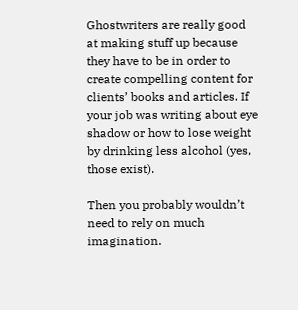Ghostwriters are really good at making stuff up because they have to be in order to create compelling content for clients’ books and articles. If your job was writing about eye shadow or how to lose weight by drinking less alcohol (yes, those exist).

Then you probably wouldn’t need to rely on much imagination.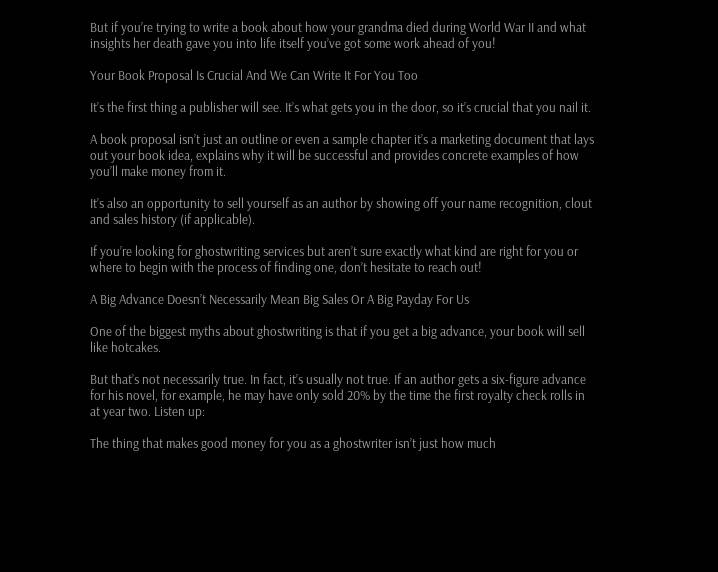But if you’re trying to write a book about how your grandma died during World War II and what insights her death gave you into life itself you’ve got some work ahead of you!

Your Book Proposal Is Crucial And We Can Write It For You Too

It’s the first thing a publisher will see. It’s what gets you in the door, so it’s crucial that you nail it.

A book proposal isn’t just an outline or even a sample chapter it’s a marketing document that lays out your book idea, explains why it will be successful and provides concrete examples of how you’ll make money from it.

It’s also an opportunity to sell yourself as an author by showing off your name recognition, clout and sales history (if applicable).

If you’re looking for ghostwriting services but aren’t sure exactly what kind are right for you or where to begin with the process of finding one, don’t hesitate to reach out!

A Big Advance Doesn’t Necessarily Mean Big Sales Or A Big Payday For Us

One of the biggest myths about ghostwriting is that if you get a big advance, your book will sell like hotcakes.

But that’s not necessarily true. In fact, it’s usually not true. If an author gets a six-figure advance for his novel, for example, he may have only sold 20% by the time the first royalty check rolls in at year two. Listen up:

The thing that makes good money for you as a ghostwriter isn’t just how much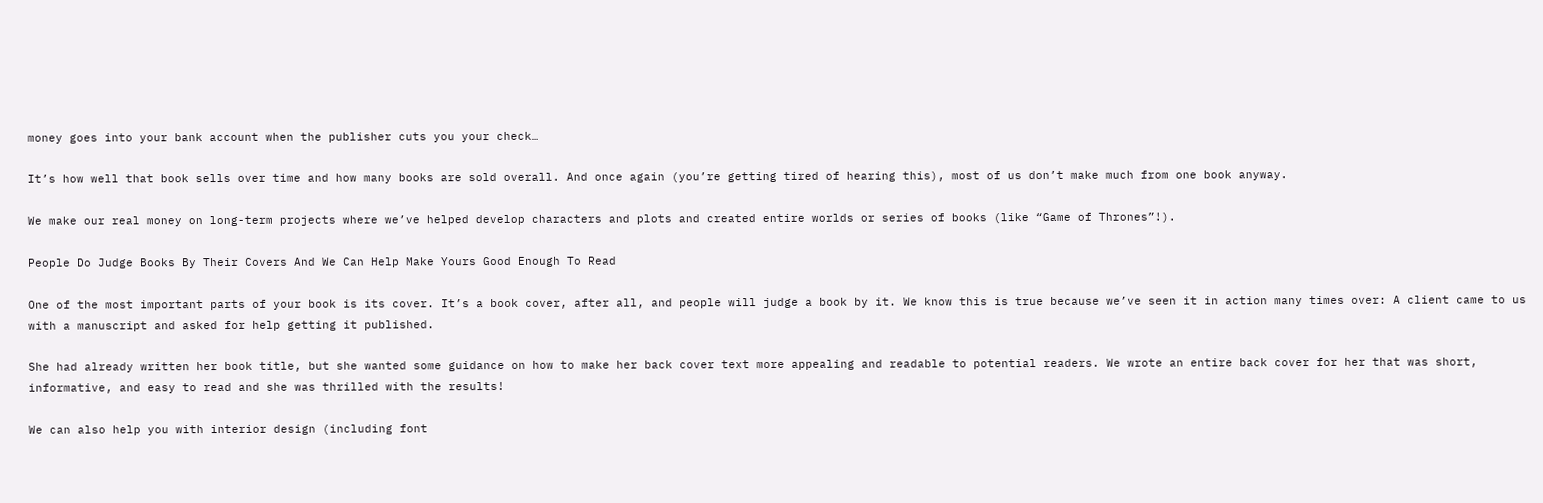money goes into your bank account when the publisher cuts you your check…

It’s how well that book sells over time and how many books are sold overall. And once again (you’re getting tired of hearing this), most of us don’t make much from one book anyway.

We make our real money on long-term projects where we’ve helped develop characters and plots and created entire worlds or series of books (like “Game of Thrones”!).

People Do Judge Books By Their Covers And We Can Help Make Yours Good Enough To Read

One of the most important parts of your book is its cover. It’s a book cover, after all, and people will judge a book by it. We know this is true because we’ve seen it in action many times over: A client came to us with a manuscript and asked for help getting it published.

She had already written her book title, but she wanted some guidance on how to make her back cover text more appealing and readable to potential readers. We wrote an entire back cover for her that was short, informative, and easy to read and she was thrilled with the results!

We can also help you with interior design (including font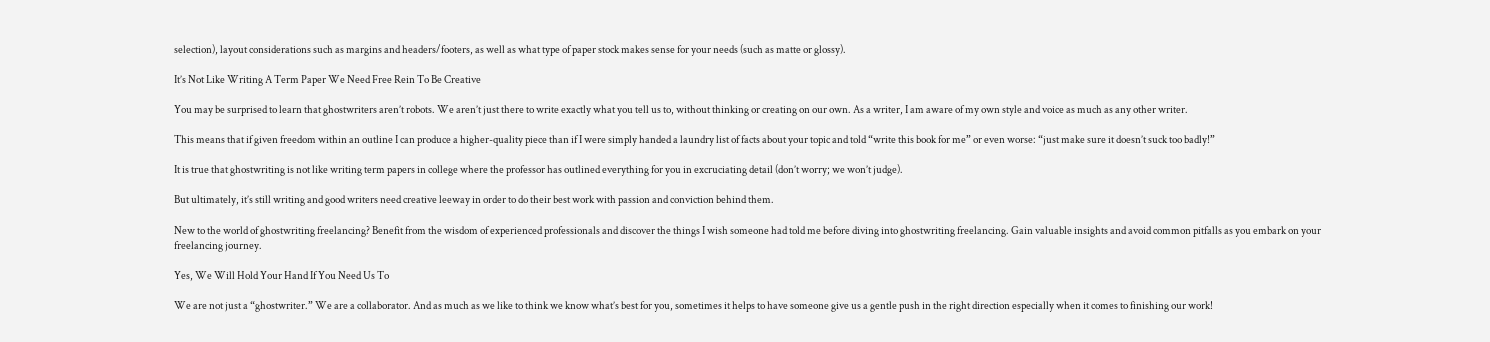selection), layout considerations such as margins and headers/footers, as well as what type of paper stock makes sense for your needs (such as matte or glossy).

It’s Not Like Writing A Term Paper We Need Free Rein To Be Creative

You may be surprised to learn that ghostwriters aren’t robots. We aren’t just there to write exactly what you tell us to, without thinking or creating on our own. As a writer, I am aware of my own style and voice as much as any other writer.

This means that if given freedom within an outline I can produce a higher-quality piece than if I were simply handed a laundry list of facts about your topic and told “write this book for me” or even worse: “just make sure it doesn’t suck too badly!”

It is true that ghostwriting is not like writing term papers in college where the professor has outlined everything for you in excruciating detail (don’t worry; we won’t judge).

But ultimately, it’s still writing and good writers need creative leeway in order to do their best work with passion and conviction behind them.

New to the world of ghostwriting freelancing? Benefit from the wisdom of experienced professionals and discover the things I wish someone had told me before diving into ghostwriting freelancing. Gain valuable insights and avoid common pitfalls as you embark on your freelancing journey.

Yes, We Will Hold Your Hand If You Need Us To

We are not just a “ghostwriter.” We are a collaborator. And as much as we like to think we know what’s best for you, sometimes it helps to have someone give us a gentle push in the right direction especially when it comes to finishing our work!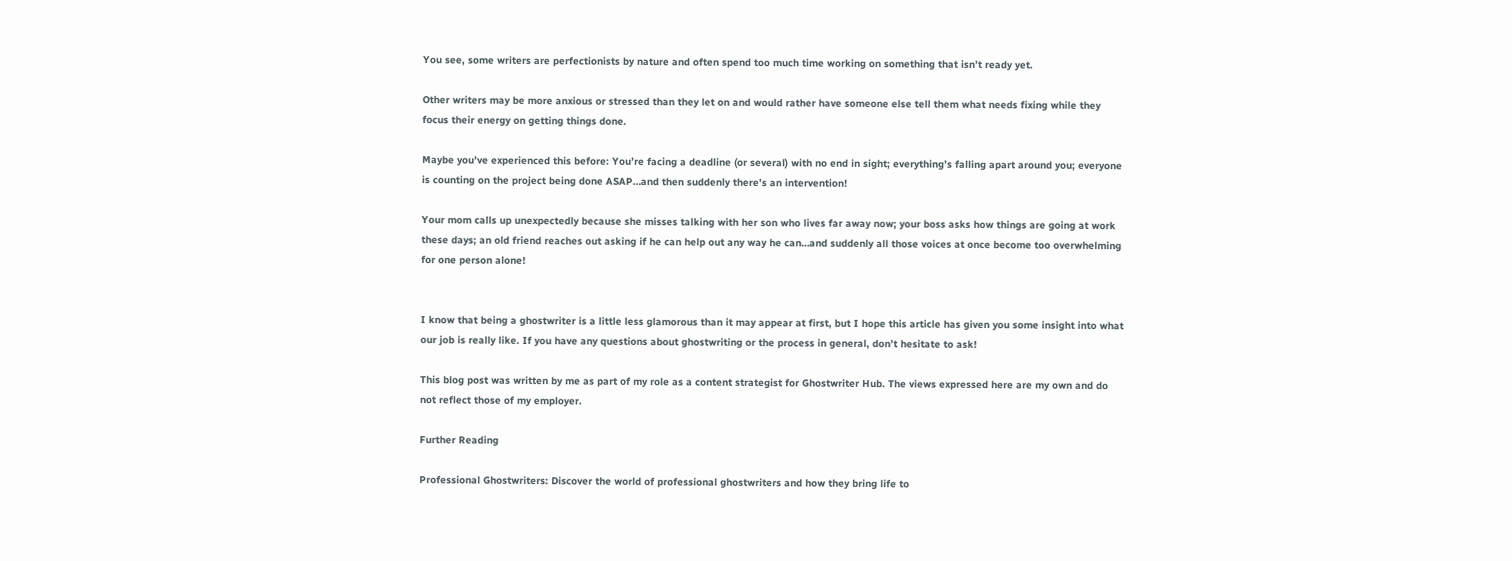You see, some writers are perfectionists by nature and often spend too much time working on something that isn’t ready yet.

Other writers may be more anxious or stressed than they let on and would rather have someone else tell them what needs fixing while they focus their energy on getting things done.

Maybe you’ve experienced this before: You’re facing a deadline (or several) with no end in sight; everything’s falling apart around you; everyone is counting on the project being done ASAP…and then suddenly there’s an intervention!

Your mom calls up unexpectedly because she misses talking with her son who lives far away now; your boss asks how things are going at work these days; an old friend reaches out asking if he can help out any way he can…and suddenly all those voices at once become too overwhelming for one person alone!


I know that being a ghostwriter is a little less glamorous than it may appear at first, but I hope this article has given you some insight into what our job is really like. If you have any questions about ghostwriting or the process in general, don’t hesitate to ask!

This blog post was written by me as part of my role as a content strategist for Ghostwriter Hub. The views expressed here are my own and do not reflect those of my employer.

Further Reading

Professional Ghostwriters: Discover the world of professional ghostwriters and how they bring life to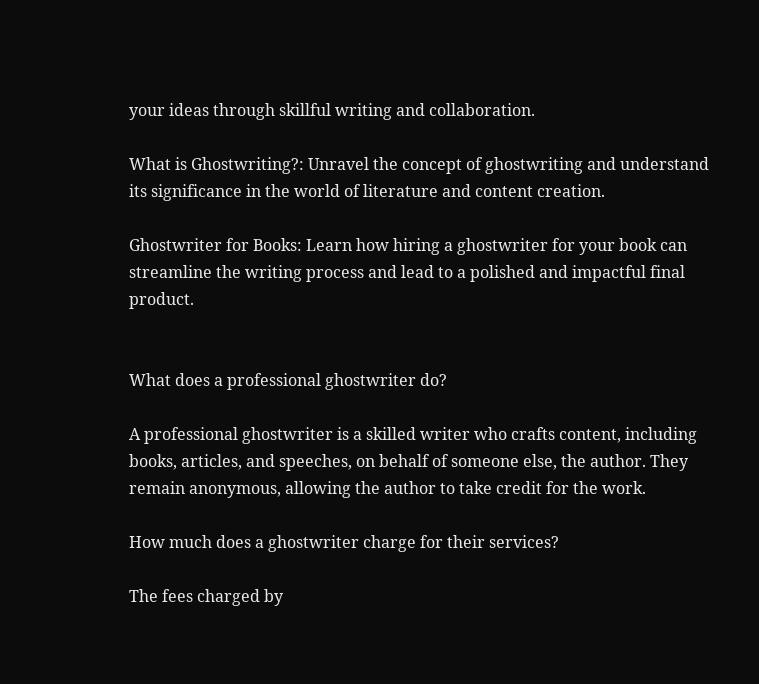your ideas through skillful writing and collaboration.

What is Ghostwriting?: Unravel the concept of ghostwriting and understand its significance in the world of literature and content creation.

Ghostwriter for Books: Learn how hiring a ghostwriter for your book can streamline the writing process and lead to a polished and impactful final product.


What does a professional ghostwriter do?

A professional ghostwriter is a skilled writer who crafts content, including books, articles, and speeches, on behalf of someone else, the author. They remain anonymous, allowing the author to take credit for the work.

How much does a ghostwriter charge for their services?

The fees charged by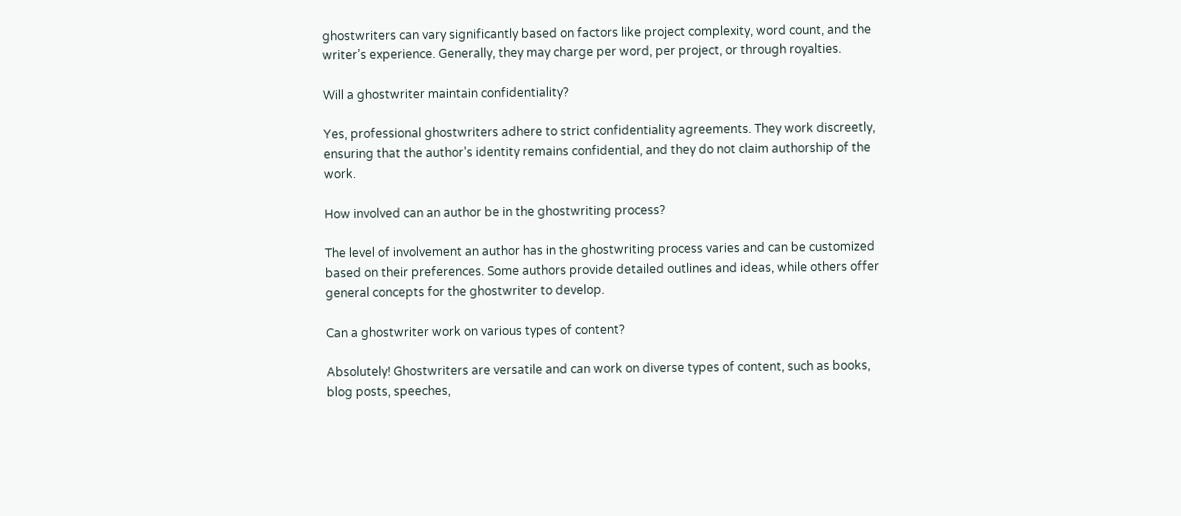ghostwriters can vary significantly based on factors like project complexity, word count, and the writer’s experience. Generally, they may charge per word, per project, or through royalties.

Will a ghostwriter maintain confidentiality?

Yes, professional ghostwriters adhere to strict confidentiality agreements. They work discreetly, ensuring that the author’s identity remains confidential, and they do not claim authorship of the work.

How involved can an author be in the ghostwriting process?

The level of involvement an author has in the ghostwriting process varies and can be customized based on their preferences. Some authors provide detailed outlines and ideas, while others offer general concepts for the ghostwriter to develop.

Can a ghostwriter work on various types of content?

Absolutely! Ghostwriters are versatile and can work on diverse types of content, such as books, blog posts, speeches,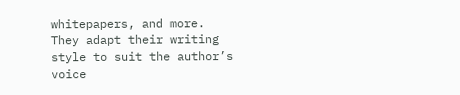whitepapers, and more. They adapt their writing style to suit the author’s voice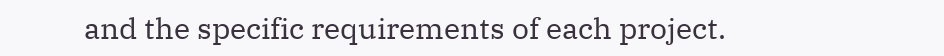and the specific requirements of each project.